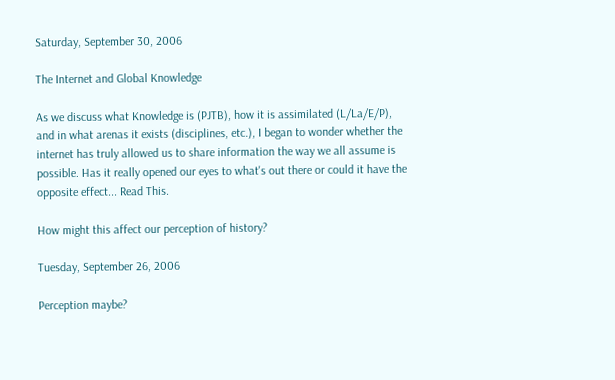Saturday, September 30, 2006

The Internet and Global Knowledge

As we discuss what Knowledge is (PJTB), how it is assimilated (L/La/E/P), and in what arenas it exists (disciplines, etc.), I began to wonder whether the internet has truly allowed us to share information the way we all assume is possible. Has it really opened our eyes to what's out there or could it have the opposite effect... Read This.

How might this affect our perception of history?

Tuesday, September 26, 2006

Perception maybe?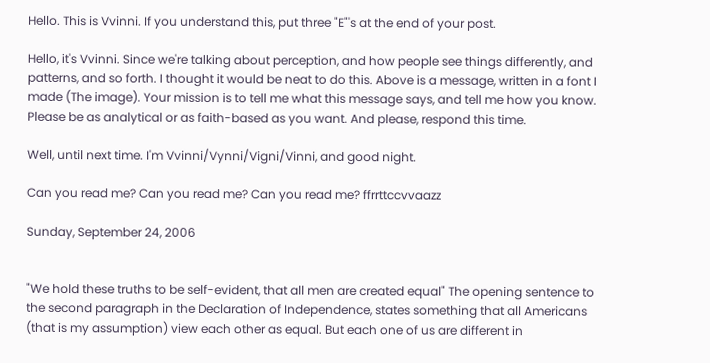Hello. This is Vvinni. If you understand this, put three "E"'s at the end of your post.

Hello, it's Vvinni. Since we're talking about perception, and how people see things differently, and patterns, and so forth. I thought it would be neat to do this. Above is a message, written in a font I made (The image). Your mission is to tell me what this message says, and tell me how you know. Please be as analytical or as faith-based as you want. And please, respond this time.

Well, until next time. I'm Vvinni/Vynni/Vigni/Vinni, and good night.

Can you read me? Can you read me? Can you read me? ffrrttccvvaazz

Sunday, September 24, 2006


"We hold these truths to be self-evident, that all men are created equal" The opening sentence to the second paragraph in the Declaration of Independence, states something that all Americans (that is my assumption) view each other as equal. But each one of us are different in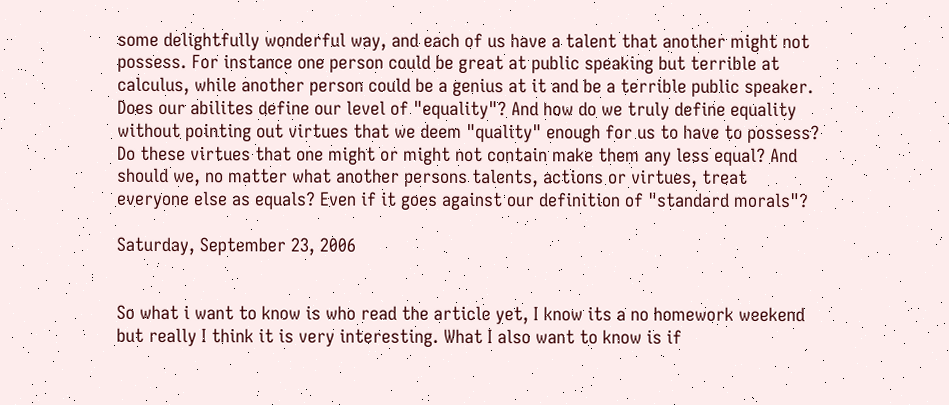some delightfully wonderful way, and each of us have a talent that another might not possess. For instance one person could be great at public speaking but terrible at calculus, while another person could be a genius at it and be a terrible public speaker. Does our abilites define our level of "equality"? And how do we truly define equality without pointing out virtues that we deem "quality" enough for us to have to possess? Do these virtues that one might or might not contain make them any less equal? And should we, no matter what another persons talents, actions or virtues, treat everyone else as equals? Even if it goes against our definition of "standard morals"?

Saturday, September 23, 2006


So what i want to know is who read the article yet, I know its a no homework weekend but really I think it is very interesting. What I also want to know is if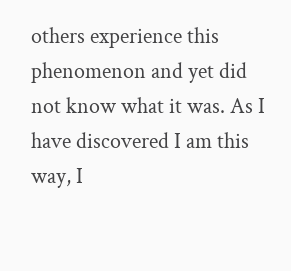others experience this phenomenon and yet did not know what it was. As I have discovered I am this way, I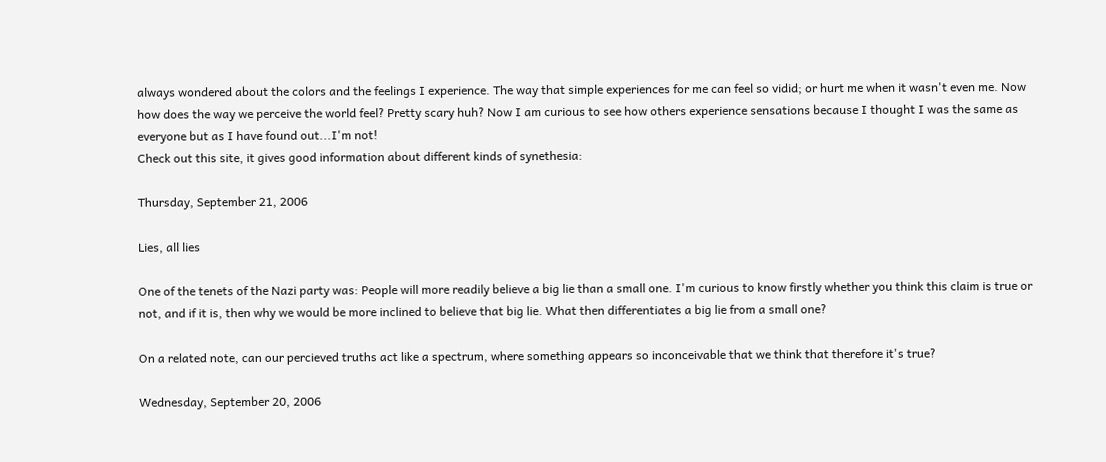always wondered about the colors and the feelings I experience. The way that simple experiences for me can feel so vidid; or hurt me when it wasn't even me. Now how does the way we perceive the world feel? Pretty scary huh? Now I am curious to see how others experience sensations because I thought I was the same as everyone but as I have found out...I'm not!
Check out this site, it gives good information about different kinds of synethesia:

Thursday, September 21, 2006

Lies, all lies

One of the tenets of the Nazi party was: People will more readily believe a big lie than a small one. I'm curious to know firstly whether you think this claim is true or not, and if it is, then why we would be more inclined to believe that big lie. What then differentiates a big lie from a small one?

On a related note, can our percieved truths act like a spectrum, where something appears so inconceivable that we think that therefore it's true?

Wednesday, September 20, 2006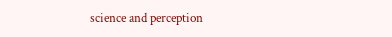science and perception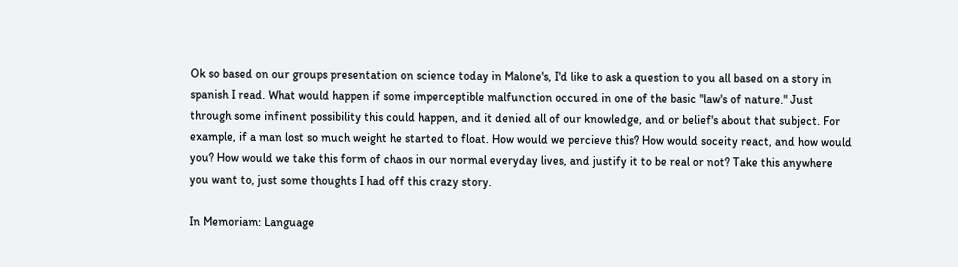Ok so based on our groups presentation on science today in Malone's, I'd like to ask a question to you all based on a story in spanish I read. What would happen if some imperceptible malfunction occured in one of the basic "law's of nature." Just through some infinent possibility this could happen, and it denied all of our knowledge, and or belief's about that subject. For example, if a man lost so much weight he started to float. How would we percieve this? How would soceity react, and how would you? How would we take this form of chaos in our normal everyday lives, and justify it to be real or not? Take this anywhere you want to, just some thoughts I had off this crazy story.

In Memoriam: Language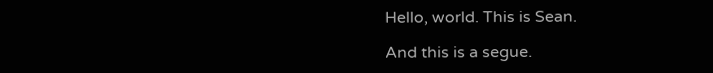Hello, world. This is Sean.

And this is a segue.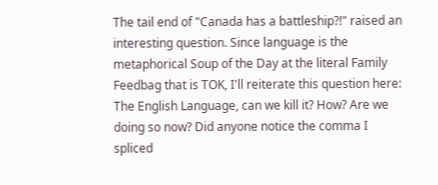The tail end of "Canada has a battleship?!" raised an interesting question. Since language is the metaphorical Soup of the Day at the literal Family Feedbag that is TOK, I'll reiterate this question here:
The English Language, can we kill it? How? Are we doing so now? Did anyone notice the comma I spliced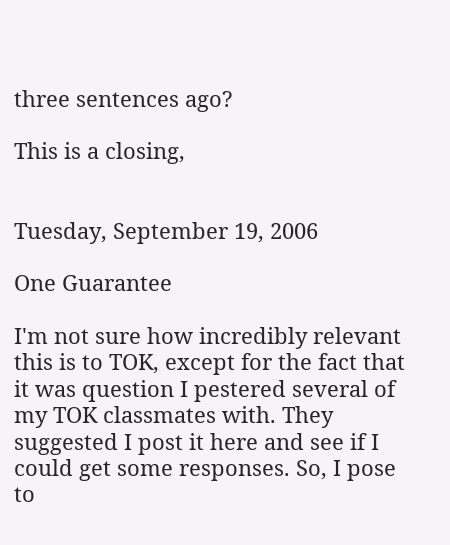three sentences ago?

This is a closing,


Tuesday, September 19, 2006

One Guarantee

I'm not sure how incredibly relevant this is to TOK, except for the fact that it was question I pestered several of my TOK classmates with. They suggested I post it here and see if I could get some responses. So, I pose to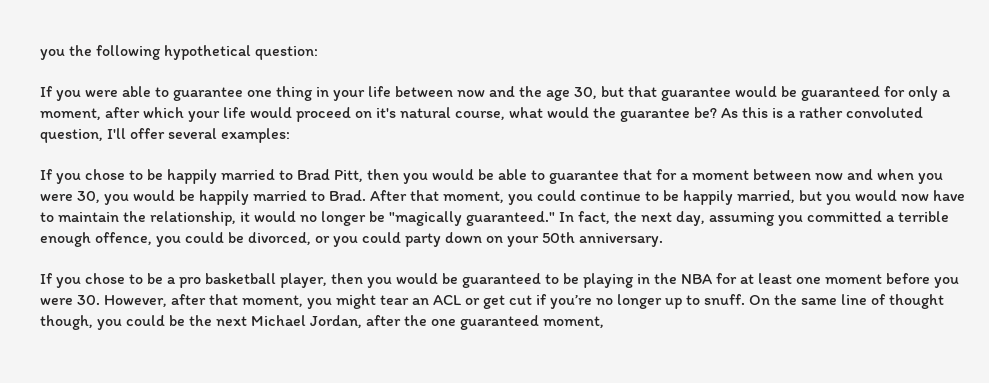you the following hypothetical question:

If you were able to guarantee one thing in your life between now and the age 30, but that guarantee would be guaranteed for only a moment, after which your life would proceed on it's natural course, what would the guarantee be? As this is a rather convoluted question, I'll offer several examples:

If you chose to be happily married to Brad Pitt, then you would be able to guarantee that for a moment between now and when you were 30, you would be happily married to Brad. After that moment, you could continue to be happily married, but you would now have to maintain the relationship, it would no longer be "magically guaranteed." In fact, the next day, assuming you committed a terrible enough offence, you could be divorced, or you could party down on your 50th anniversary.

If you chose to be a pro basketball player, then you would be guaranteed to be playing in the NBA for at least one moment before you were 30. However, after that moment, you might tear an ACL or get cut if you’re no longer up to snuff. On the same line of thought though, you could be the next Michael Jordan, after the one guaranteed moment,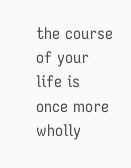the course of your life is once more wholly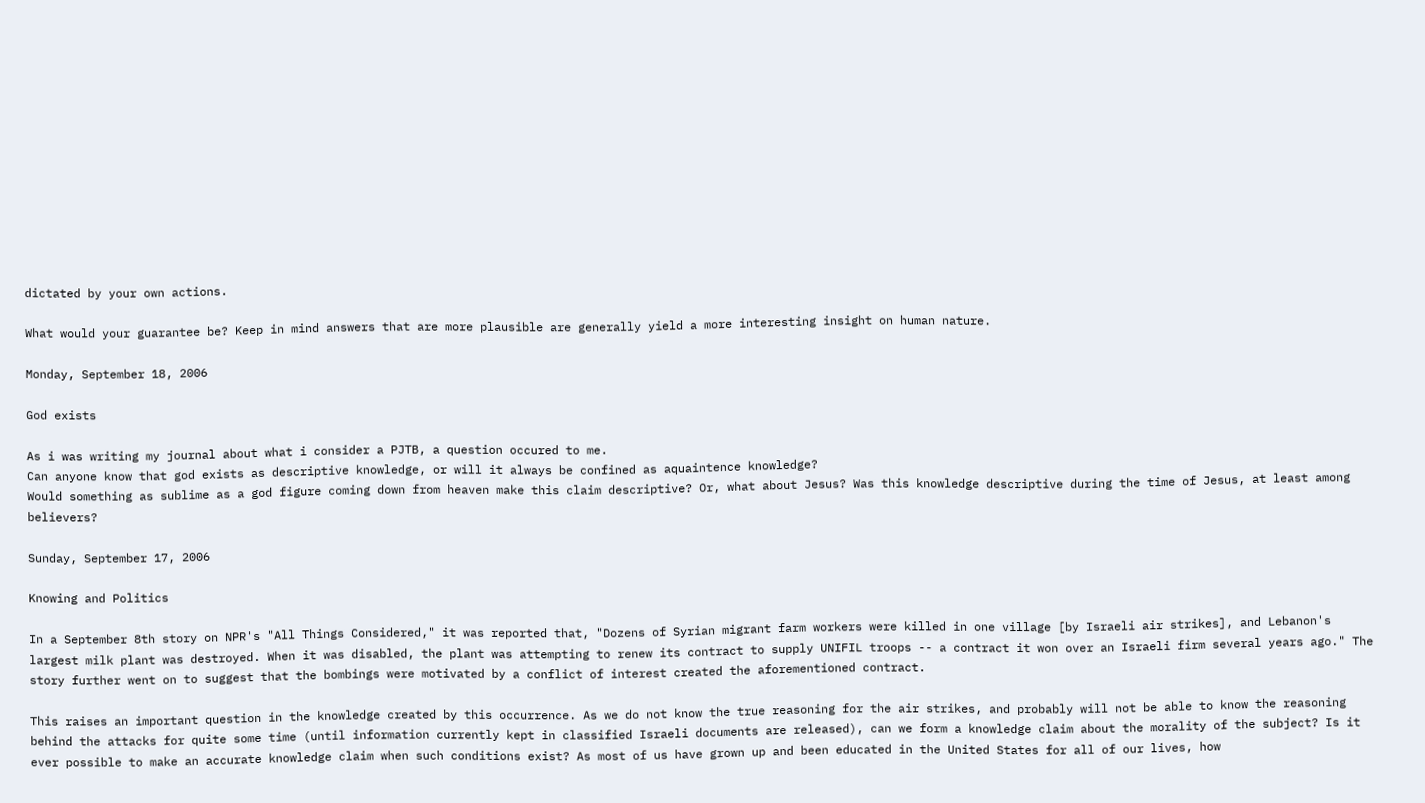dictated by your own actions.

What would your guarantee be? Keep in mind answers that are more plausible are generally yield a more interesting insight on human nature.

Monday, September 18, 2006

God exists

As i was writing my journal about what i consider a PJTB, a question occured to me.
Can anyone know that god exists as descriptive knowledge, or will it always be confined as aquaintence knowledge?
Would something as sublime as a god figure coming down from heaven make this claim descriptive? Or, what about Jesus? Was this knowledge descriptive during the time of Jesus, at least among believers?

Sunday, September 17, 2006

Knowing and Politics

In a September 8th story on NPR's "All Things Considered," it was reported that, "Dozens of Syrian migrant farm workers were killed in one village [by Israeli air strikes], and Lebanon's largest milk plant was destroyed. When it was disabled, the plant was attempting to renew its contract to supply UNIFIL troops -- a contract it won over an Israeli firm several years ago." The story further went on to suggest that the bombings were motivated by a conflict of interest created the aforementioned contract.

This raises an important question in the knowledge created by this occurrence. As we do not know the true reasoning for the air strikes, and probably will not be able to know the reasoning behind the attacks for quite some time (until information currently kept in classified Israeli documents are released), can we form a knowledge claim about the morality of the subject? Is it ever possible to make an accurate knowledge claim when such conditions exist? As most of us have grown up and been educated in the United States for all of our lives, how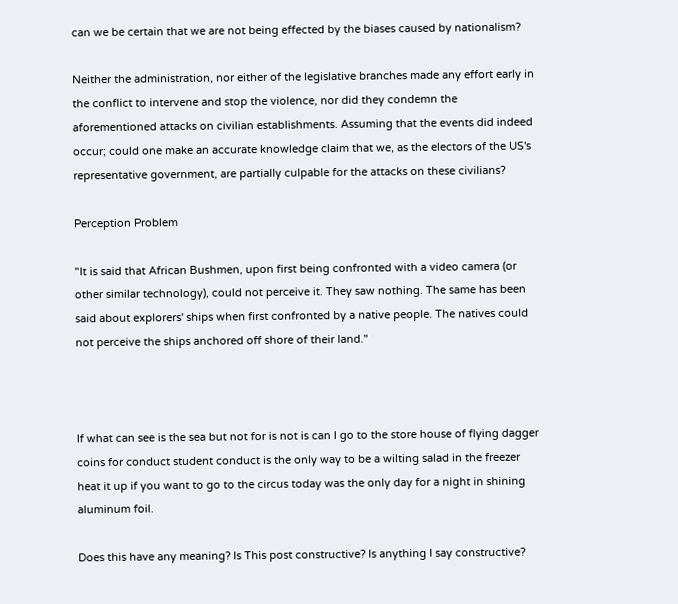can we be certain that we are not being effected by the biases caused by nationalism?

Neither the administration, nor either of the legislative branches made any effort early in the conflict to intervene and stop the violence, nor did they condemn the aforementioned attacks on civilian establishments. Assuming that the events did indeed occur; could one make an accurate knowledge claim that we, as the electors of the US's representative government, are partially culpable for the attacks on these civilians?

Perception Problem

"It is said that African Bushmen, upon first being confronted with a video camera (or other similar technology), could not perceive it. They saw nothing. The same has been said about explorers' ships when first confronted by a native people. The natives could not perceive the ships anchored off shore of their land."



If what can see is the sea but not for is not is can I go to the store house of flying dagger coins for conduct student conduct is the only way to be a wilting salad in the freezer heat it up if you want to go to the circus today was the only day for a night in shining aluminum foil.

Does this have any meaning? Is This post constructive? Is anything I say constructive?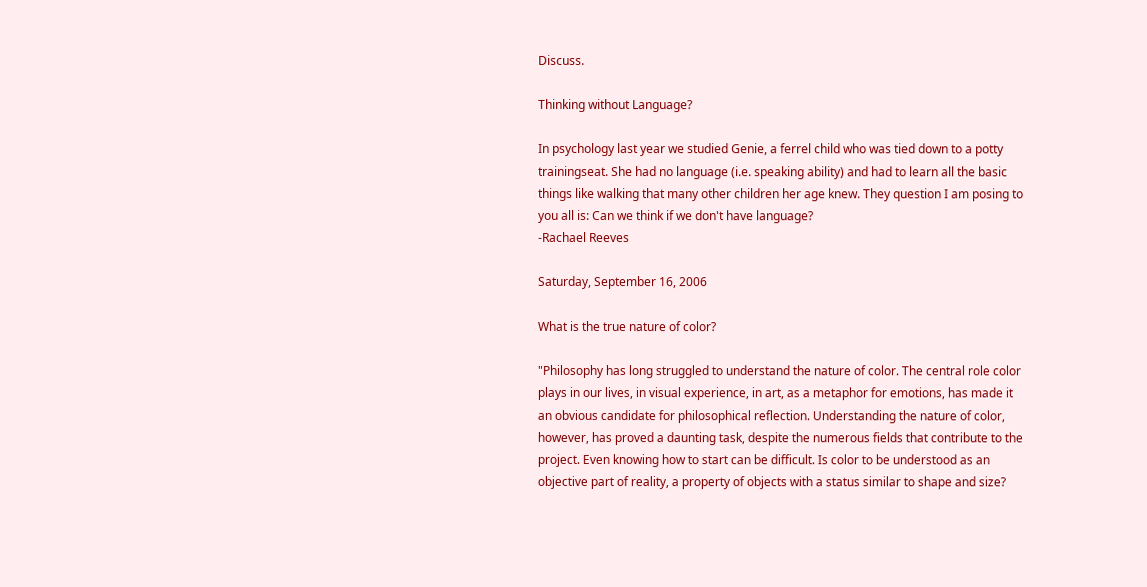Discuss.

Thinking without Language?

In psychology last year we studied Genie, a ferrel child who was tied down to a potty trainingseat. She had no language (i.e. speaking ability) and had to learn all the basic things like walking that many other children her age knew. They question I am posing to you all is: Can we think if we don't have language?
-Rachael Reeves

Saturday, September 16, 2006

What is the true nature of color?

"Philosophy has long struggled to understand the nature of color. The central role color plays in our lives, in visual experience, in art, as a metaphor for emotions, has made it an obvious candidate for philosophical reflection. Understanding the nature of color, however, has proved a daunting task, despite the numerous fields that contribute to the project. Even knowing how to start can be difficult. Is color to be understood as an objective part of reality, a property of objects with a status similar to shape and size?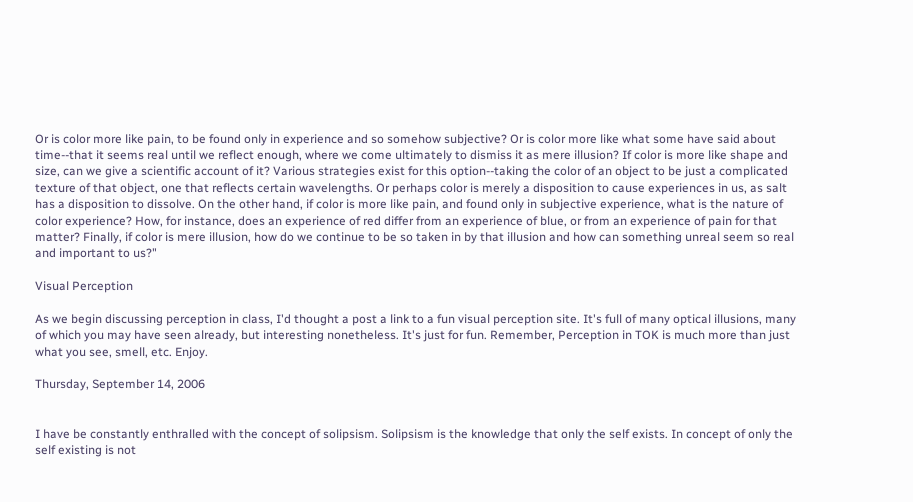Or is color more like pain, to be found only in experience and so somehow subjective? Or is color more like what some have said about time--that it seems real until we reflect enough, where we come ultimately to dismiss it as mere illusion? If color is more like shape and size, can we give a scientific account of it? Various strategies exist for this option--taking the color of an object to be just a complicated texture of that object, one that reflects certain wavelengths. Or perhaps color is merely a disposition to cause experiences in us, as salt has a disposition to dissolve. On the other hand, if color is more like pain, and found only in subjective experience, what is the nature of color experience? How, for instance, does an experience of red differ from an experience of blue, or from an experience of pain for that matter? Finally, if color is mere illusion, how do we continue to be so taken in by that illusion and how can something unreal seem so real and important to us?"

Visual Perception

As we begin discussing perception in class, I'd thought a post a link to a fun visual perception site. It's full of many optical illusions, many of which you may have seen already, but interesting nonetheless. It's just for fun. Remember, Perception in TOK is much more than just what you see, smell, etc. Enjoy.

Thursday, September 14, 2006


I have be constantly enthralled with the concept of solipsism. Solipsism is the knowledge that only the self exists. In concept of only the self existing is not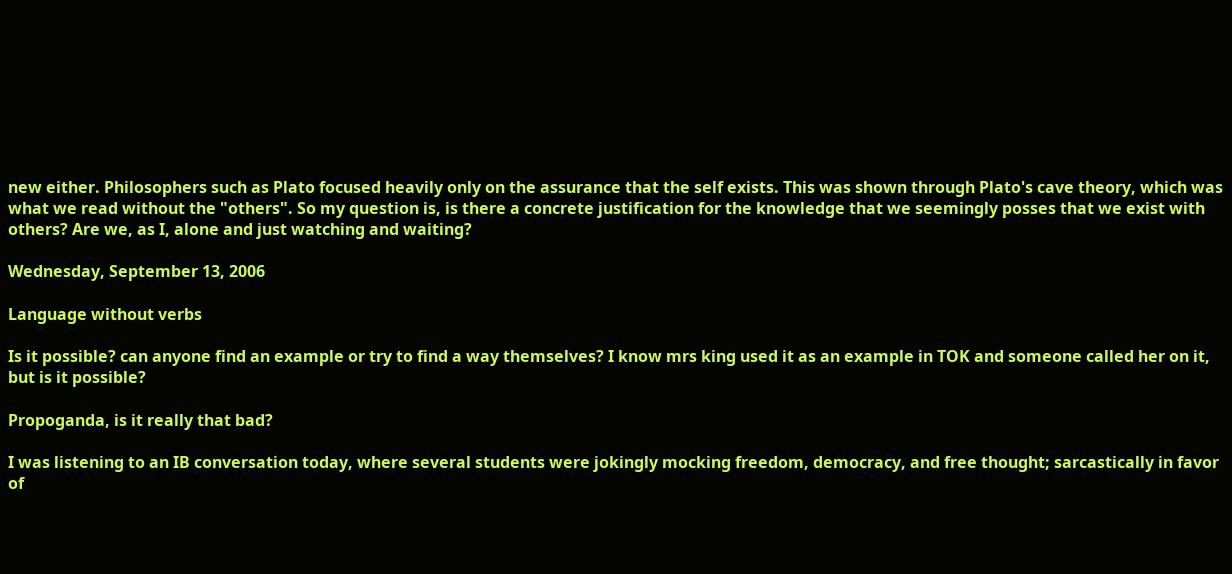new either. Philosophers such as Plato focused heavily only on the assurance that the self exists. This was shown through Plato's cave theory, which was what we read without the "others". So my question is, is there a concrete justification for the knowledge that we seemingly posses that we exist with others? Are we, as I, alone and just watching and waiting?

Wednesday, September 13, 2006

Language without verbs

Is it possible? can anyone find an example or try to find a way themselves? I know mrs king used it as an example in TOK and someone called her on it, but is it possible?

Propoganda, is it really that bad?

I was listening to an IB conversation today, where several students were jokingly mocking freedom, democracy, and free thought; sarcastically in favor of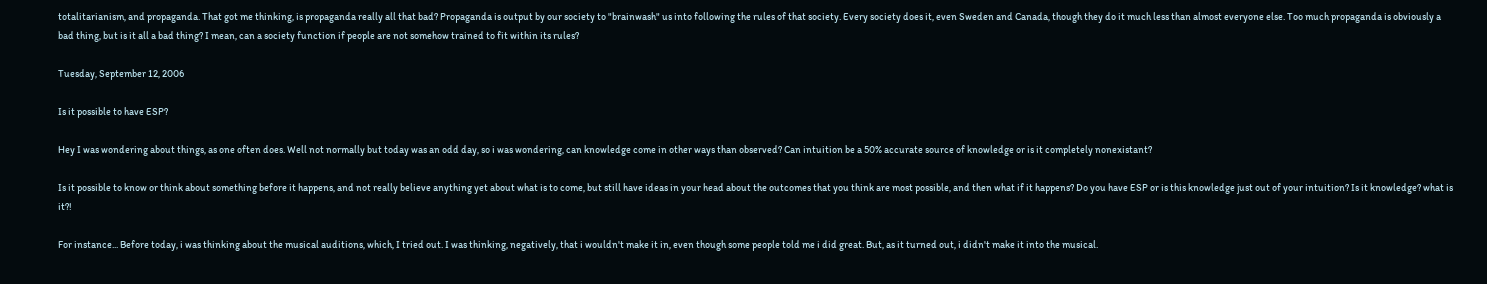totalitarianism, and propaganda. That got me thinking, is propaganda really all that bad? Propaganda is output by our society to "brainwash" us into following the rules of that society. Every society does it, even Sweden and Canada, though they do it much less than almost everyone else. Too much propaganda is obviously a bad thing, but is it all a bad thing? I mean, can a society function if people are not somehow trained to fit within its rules?

Tuesday, September 12, 2006

Is it possible to have ESP?

Hey I was wondering about things, as one often does. Well not normally but today was an odd day, so i was wondering, can knowledge come in other ways than observed? Can intuition be a 50% accurate source of knowledge or is it completely nonexistant?

Is it possible to know or think about something before it happens, and not really believe anything yet about what is to come, but still have ideas in your head about the outcomes that you think are most possible, and then what if it happens? Do you have ESP or is this knowledge just out of your intuition? Is it knowledge? what is it?!

For instance... Before today, i was thinking about the musical auditions, which, I tried out. I was thinking, negatively, that i wouldn't make it in, even though some people told me i did great. But, as it turned out, i didn't make it into the musical.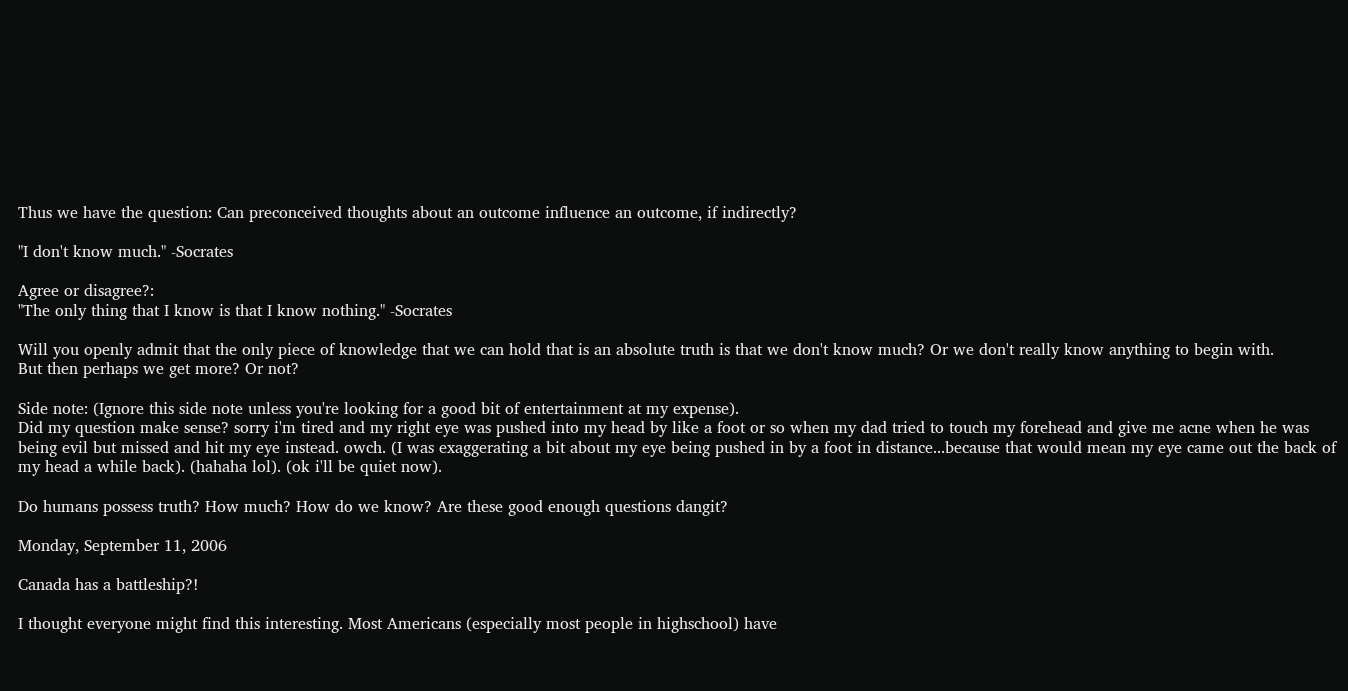Thus we have the question: Can preconceived thoughts about an outcome influence an outcome, if indirectly?

"I don't know much." -Socrates

Agree or disagree?:
"The only thing that I know is that I know nothing." -Socrates

Will you openly admit that the only piece of knowledge that we can hold that is an absolute truth is that we don't know much? Or we don't really know anything to begin with.
But then perhaps we get more? Or not?

Side note: (Ignore this side note unless you're looking for a good bit of entertainment at my expense).
Did my question make sense? sorry i'm tired and my right eye was pushed into my head by like a foot or so when my dad tried to touch my forehead and give me acne when he was being evil but missed and hit my eye instead. owch. (I was exaggerating a bit about my eye being pushed in by a foot in distance...because that would mean my eye came out the back of my head a while back). (hahaha lol). (ok i'll be quiet now).

Do humans possess truth? How much? How do we know? Are these good enough questions dangit?

Monday, September 11, 2006

Canada has a battleship?!

I thought everyone might find this interesting. Most Americans (especially most people in highschool) have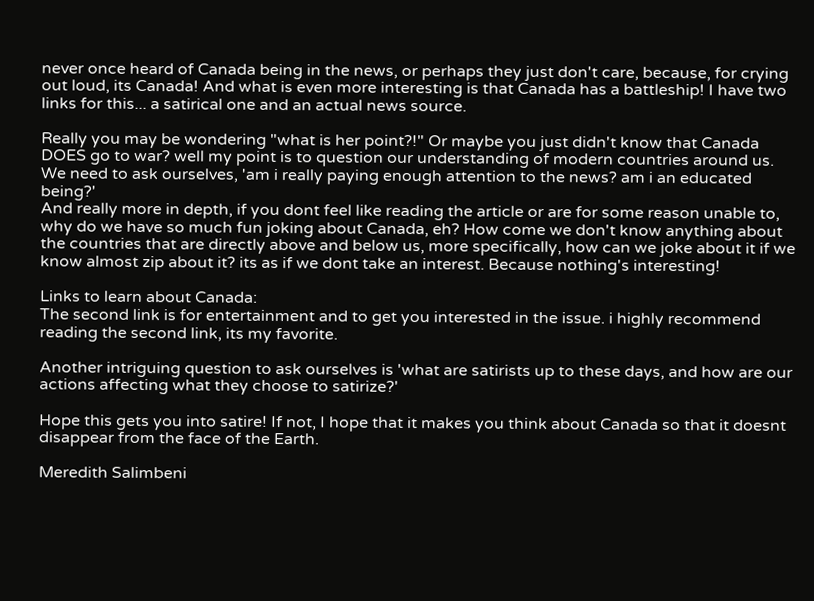never once heard of Canada being in the news, or perhaps they just don't care, because, for crying out loud, its Canada! And what is even more interesting is that Canada has a battleship! I have two links for this... a satirical one and an actual news source.

Really you may be wondering "what is her point?!" Or maybe you just didn't know that Canada DOES go to war? well my point is to question our understanding of modern countries around us. We need to ask ourselves, 'am i really paying enough attention to the news? am i an educated being?'
And really more in depth, if you dont feel like reading the article or are for some reason unable to, why do we have so much fun joking about Canada, eh? How come we don't know anything about the countries that are directly above and below us, more specifically, how can we joke about it if we know almost zip about it? its as if we dont take an interest. Because nothing's interesting!

Links to learn about Canada:
The second link is for entertainment and to get you interested in the issue. i highly recommend reading the second link, its my favorite.

Another intriguing question to ask ourselves is 'what are satirists up to these days, and how are our actions affecting what they choose to satirize?'

Hope this gets you into satire! If not, I hope that it makes you think about Canada so that it doesnt disappear from the face of the Earth.

Meredith Salimbeni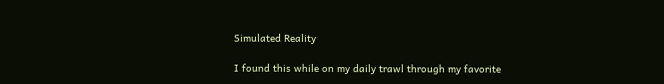Simulated Reality

I found this while on my daily trawl through my favorite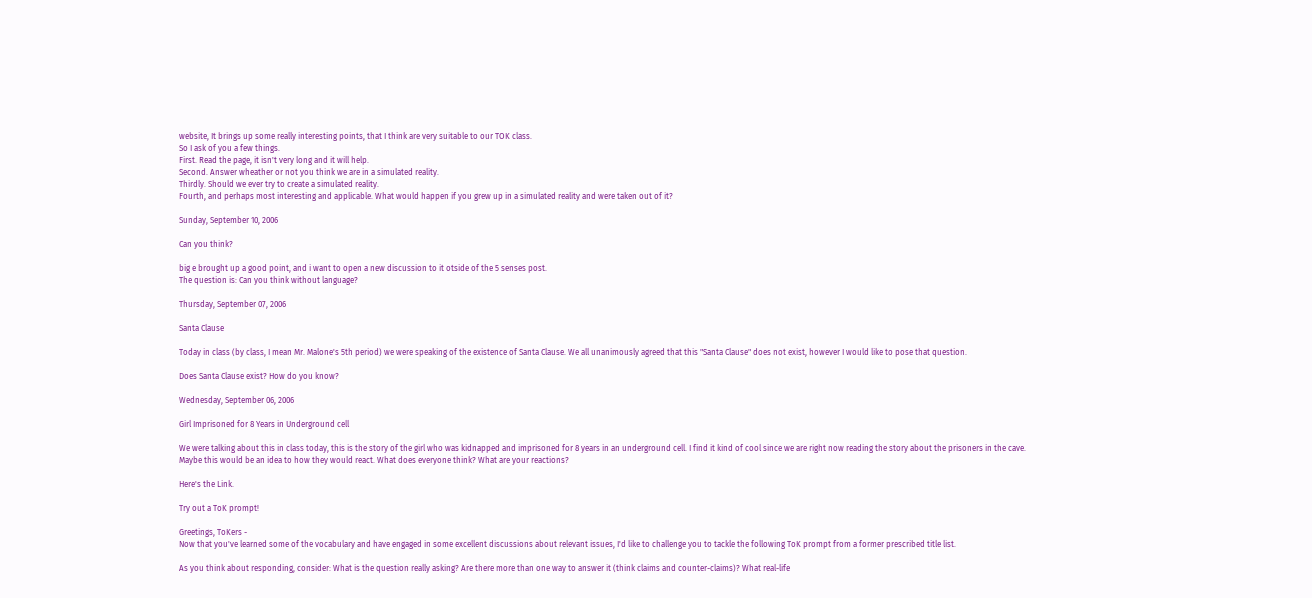website, It brings up some really interesting points, that I think are very suitable to our TOK class.
So I ask of you a few things.
First. Read the page, it isn't very long and it will help.
Second. Answer wheather or not you think we are in a simulated reality.
Thirdly. Should we ever try to create a simulated reality.
Fourth, and perhaps most interesting and applicable. What would happen if you grew up in a simulated reality and were taken out of it?

Sunday, September 10, 2006

Can you think?

big e brought up a good point, and i want to open a new discussion to it otside of the 5 senses post.
The question is: Can you think without language?

Thursday, September 07, 2006

Santa Clause

Today in class (by class, I mean Mr. Malone's 5th period) we were speaking of the existence of Santa Clause. We all unanimously agreed that this "Santa Clause" does not exist, however I would like to pose that question.

Does Santa Clause exist? How do you know?

Wednesday, September 06, 2006

Girl Imprisoned for 8 Years in Underground cell

We were talking about this in class today, this is the story of the girl who was kidnapped and imprisoned for 8 years in an underground cell. I find it kind of cool since we are right now reading the story about the prisoners in the cave. Maybe this would be an idea to how they would react. What does everyone think? What are your reactions?

Here's the Link.

Try out a ToK prompt!

Greetings, ToKers -
Now that you've learned some of the vocabulary and have engaged in some excellent discussions about relevant issues, I'd like to challenge you to tackle the following ToK prompt from a former prescribed title list.

As you think about responding, consider: What is the question really asking? Are there more than one way to answer it (think claims and counter-claims)? What real-life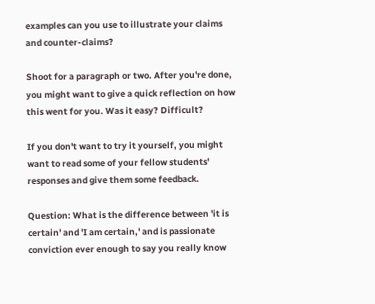examples can you use to illustrate your claims and counter-claims?

Shoot for a paragraph or two. After you're done, you might want to give a quick reflection on how this went for you. Was it easy? Difficult?

If you don't want to try it yourself, you might want to read some of your fellow students' responses and give them some feedback.

Question: What is the difference between 'it is certain' and 'I am certain,' and is passionate conviction ever enough to say you really know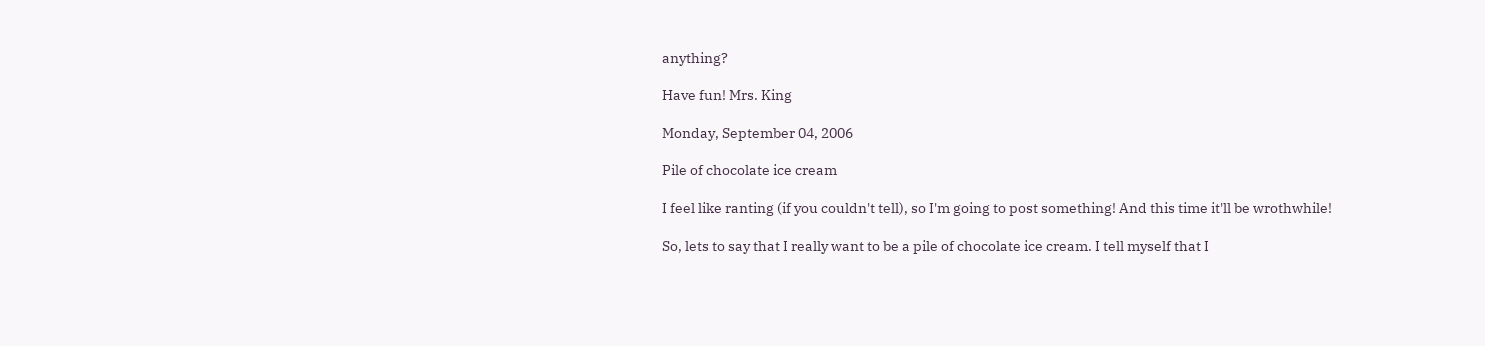anything?

Have fun! Mrs. King

Monday, September 04, 2006

Pile of chocolate ice cream

I feel like ranting (if you couldn't tell), so I'm going to post something! And this time it'll be wrothwhile!

So, lets to say that I really want to be a pile of chocolate ice cream. I tell myself that I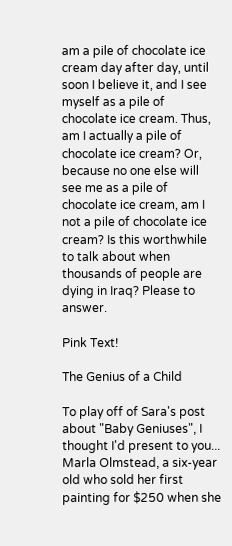am a pile of chocolate ice cream day after day, until soon I believe it, and I see myself as a pile of chocolate ice cream. Thus, am I actually a pile of chocolate ice cream? Or, because no one else will see me as a pile of chocolate ice cream, am I not a pile of chocolate ice cream? Is this worthwhile to talk about when thousands of people are dying in Iraq? Please to answer.

Pink Text!

The Genius of a Child

To play off of Sara's post about "Baby Geniuses", I thought I'd present to you... Marla Olmstead, a six-year old who sold her first painting for $250 when she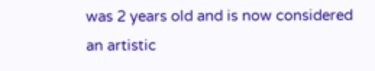was 2 years old and is now considered an artistic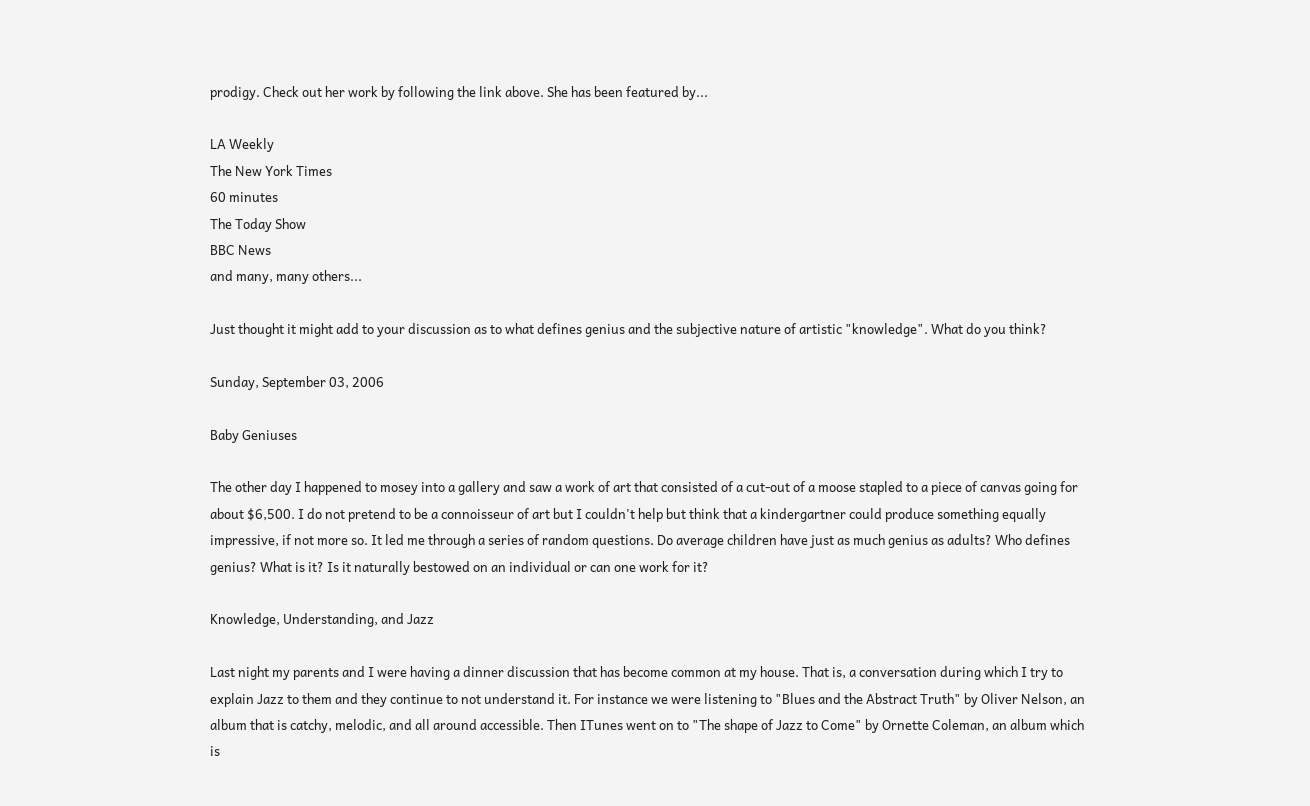prodigy. Check out her work by following the link above. She has been featured by...

LA Weekly
The New York Times
60 minutes
The Today Show
BBC News
and many, many others...

Just thought it might add to your discussion as to what defines genius and the subjective nature of artistic "knowledge". What do you think?

Sunday, September 03, 2006

Baby Geniuses

The other day I happened to mosey into a gallery and saw a work of art that consisted of a cut-out of a moose stapled to a piece of canvas going for about $6,500. I do not pretend to be a connoisseur of art but I couldn't help but think that a kindergartner could produce something equally impressive, if not more so. It led me through a series of random questions. Do average children have just as much genius as adults? Who defines genius? What is it? Is it naturally bestowed on an individual or can one work for it?

Knowledge, Understanding, and Jazz

Last night my parents and I were having a dinner discussion that has become common at my house. That is, a conversation during which I try to explain Jazz to them and they continue to not understand it. For instance we were listening to "Blues and the Abstract Truth" by Oliver Nelson, an album that is catchy, melodic, and all around accessible. Then ITunes went on to "The shape of Jazz to Come" by Ornette Coleman, an album which is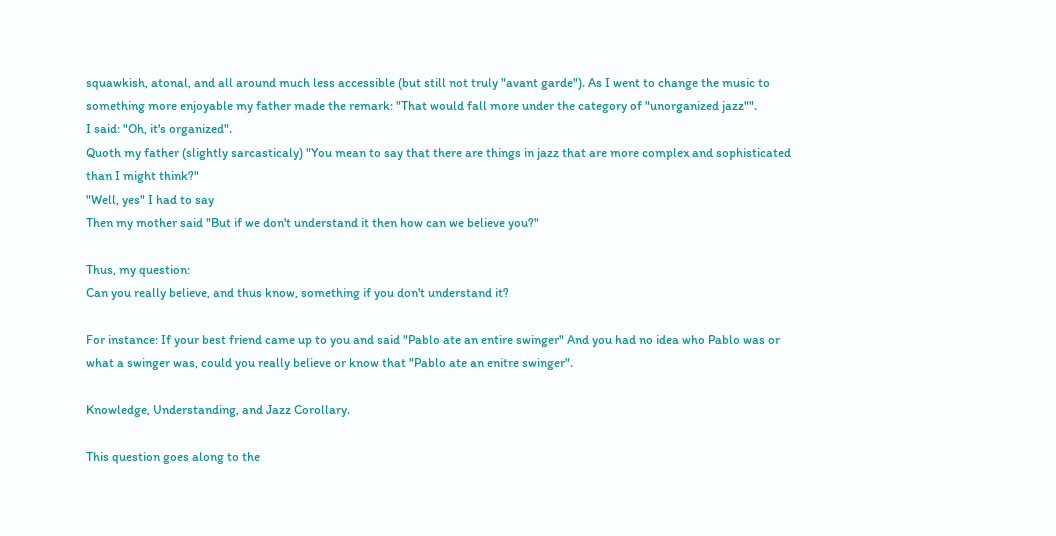squawkish, atonal, and all around much less accessible (but still not truly "avant garde"). As I went to change the music to something more enjoyable my father made the remark: "That would fall more under the category of "unorganized jazz"".
I said: "Oh, it's organized".
Quoth my father (slightly sarcasticaly) "You mean to say that there are things in jazz that are more complex and sophisticated than I might think?"
"Well, yes" I had to say
Then my mother said "But if we don't understand it then how can we believe you?"

Thus, my question:
Can you really believe, and thus know, something if you don't understand it?

For instance: If your best friend came up to you and said "Pablo ate an entire swinger" And you had no idea who Pablo was or what a swinger was, could you really believe or know that "Pablo ate an enitre swinger".

Knowledge, Understanding, and Jazz Corollary.

This question goes along to the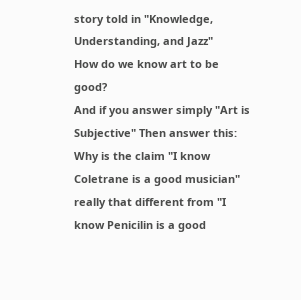story told in "Knowledge, Understanding, and Jazz"
How do we know art to be good?
And if you answer simply "Art is Subjective" Then answer this:
Why is the claim "I know Coletrane is a good musician" really that different from "I know Penicilin is a good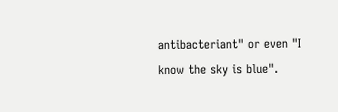antibacteriant" or even "I know the sky is blue".